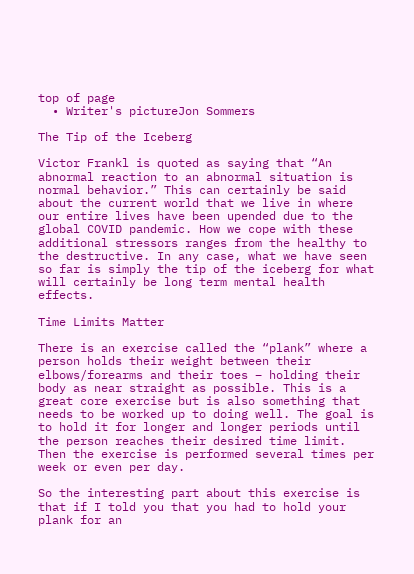top of page
  • Writer's pictureJon Sommers

The Tip of the Iceberg

Victor Frankl is quoted as saying that “An abnormal reaction to an abnormal situation is normal behavior.” This can certainly be said about the current world that we live in where our entire lives have been upended due to the global COVID pandemic. How we cope with these additional stressors ranges from the healthy to the destructive. In any case, what we have seen so far is simply the tip of the iceberg for what will certainly be long term mental health effects.

Time Limits Matter

There is an exercise called the “plank” where a person holds their weight between their elbows/forearms and their toes – holding their body as near straight as possible. This is a great core exercise but is also something that needs to be worked up to doing well. The goal is to hold it for longer and longer periods until the person reaches their desired time limit. Then the exercise is performed several times per week or even per day.

So the interesting part about this exercise is that if I told you that you had to hold your plank for an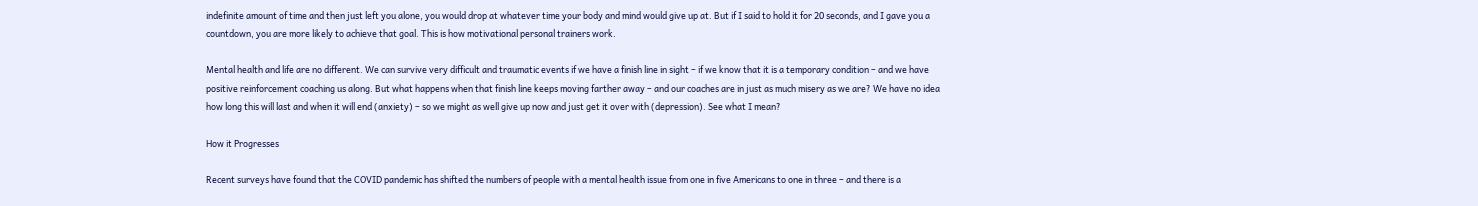indefinite amount of time and then just left you alone, you would drop at whatever time your body and mind would give up at. But if I said to hold it for 20 seconds, and I gave you a countdown, you are more likely to achieve that goal. This is how motivational personal trainers work.

Mental health and life are no different. We can survive very difficult and traumatic events if we have a finish line in sight – if we know that it is a temporary condition – and we have positive reinforcement coaching us along. But what happens when that finish line keeps moving farther away – and our coaches are in just as much misery as we are? We have no idea how long this will last and when it will end (anxiety) – so we might as well give up now and just get it over with (depression). See what I mean?

How it Progresses

Recent surveys have found that the COVID pandemic has shifted the numbers of people with a mental health issue from one in five Americans to one in three – and there is a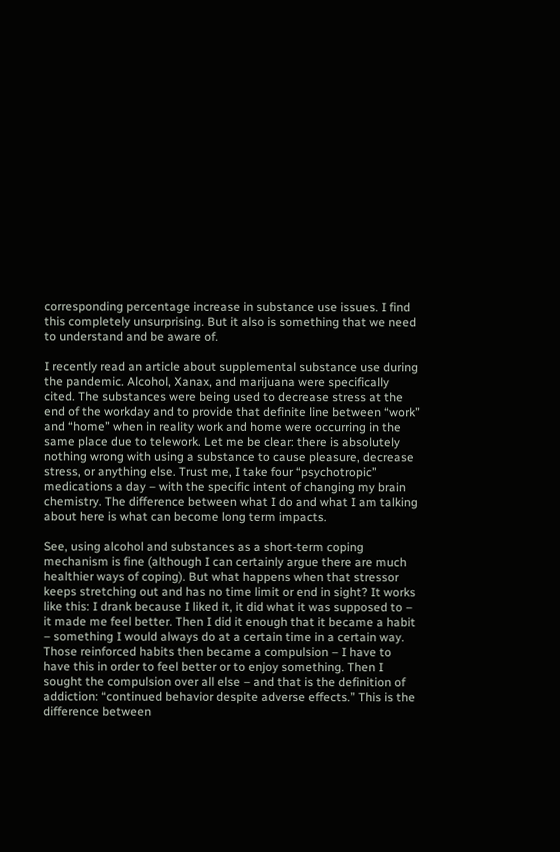corresponding percentage increase in substance use issues. I find this completely unsurprising. But it also is something that we need to understand and be aware of.

I recently read an article about supplemental substance use during the pandemic. Alcohol, Xanax, and marijuana were specifically cited. The substances were being used to decrease stress at the end of the workday and to provide that definite line between “work” and “home” when in reality work and home were occurring in the same place due to telework. Let me be clear: there is absolutely nothing wrong with using a substance to cause pleasure, decrease stress, or anything else. Trust me, I take four “psychotropic” medications a day – with the specific intent of changing my brain chemistry. The difference between what I do and what I am talking about here is what can become long term impacts.

See, using alcohol and substances as a short-term coping mechanism is fine (although I can certainly argue there are much healthier ways of coping). But what happens when that stressor keeps stretching out and has no time limit or end in sight? It works like this: I drank because I liked it, it did what it was supposed to – it made me feel better. Then I did it enough that it became a habit – something I would always do at a certain time in a certain way. Those reinforced habits then became a compulsion – I have to have this in order to feel better or to enjoy something. Then I sought the compulsion over all else – and that is the definition of addiction: “continued behavior despite adverse effects.” This is the difference between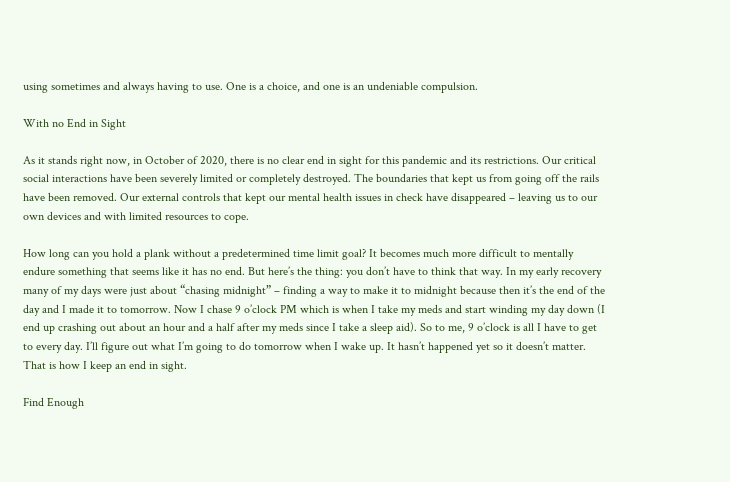using sometimes and always having to use. One is a choice, and one is an undeniable compulsion.

With no End in Sight

As it stands right now, in October of 2020, there is no clear end in sight for this pandemic and its restrictions. Our critical social interactions have been severely limited or completely destroyed. The boundaries that kept us from going off the rails have been removed. Our external controls that kept our mental health issues in check have disappeared – leaving us to our own devices and with limited resources to cope.

How long can you hold a plank without a predetermined time limit goal? It becomes much more difficult to mentally endure something that seems like it has no end. But here’s the thing: you don’t have to think that way. In my early recovery many of my days were just about “chasing midnight” – finding a way to make it to midnight because then it’s the end of the day and I made it to tomorrow. Now I chase 9 o’clock PM which is when I take my meds and start winding my day down (I end up crashing out about an hour and a half after my meds since I take a sleep aid). So to me, 9 o’clock is all I have to get to every day. I’ll figure out what I’m going to do tomorrow when I wake up. It hasn’t happened yet so it doesn’t matter. That is how I keep an end in sight.

Find Enough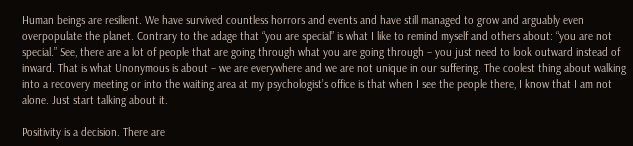Human beings are resilient. We have survived countless horrors and events and have still managed to grow and arguably even overpopulate the planet. Contrary to the adage that “you are special” is what I like to remind myself and others about: “you are not special.” See, there are a lot of people that are going through what you are going through – you just need to look outward instead of inward. That is what Unonymous is about – we are everywhere and we are not unique in our suffering. The coolest thing about walking into a recovery meeting or into the waiting area at my psychologist’s office is that when I see the people there, I know that I am not alone. Just start talking about it.

Positivity is a decision. There are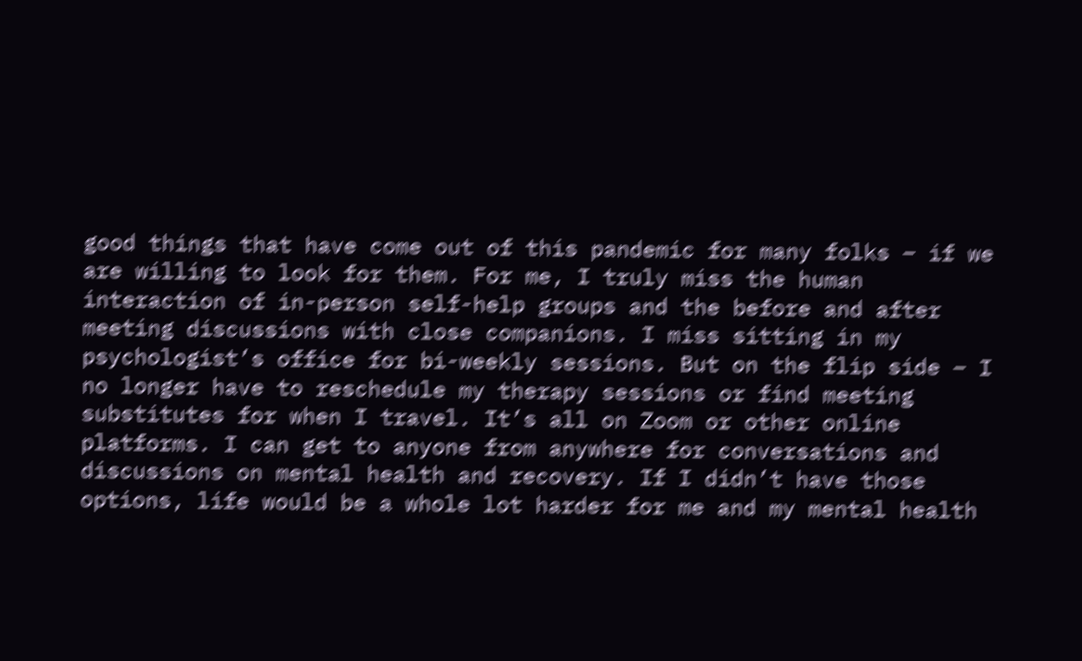good things that have come out of this pandemic for many folks – if we are willing to look for them. For me, I truly miss the human interaction of in-person self-help groups and the before and after meeting discussions with close companions. I miss sitting in my psychologist’s office for bi-weekly sessions. But on the flip side – I no longer have to reschedule my therapy sessions or find meeting substitutes for when I travel. It’s all on Zoom or other online platforms. I can get to anyone from anywhere for conversations and discussions on mental health and recovery. If I didn’t have those options, life would be a whole lot harder for me and my mental health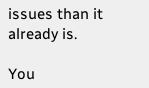issues than it already is.

You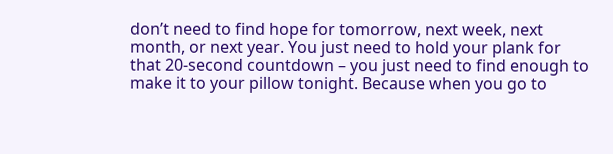don’t need to find hope for tomorrow, next week, next month, or next year. You just need to hold your plank for that 20-second countdown – you just need to find enough to make it to your pillow tonight. Because when you go to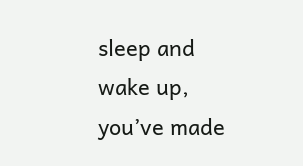sleep and wake up, you’ve made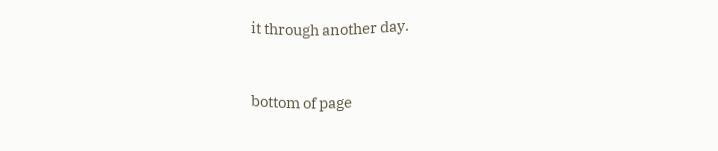it through another day.


bottom of page